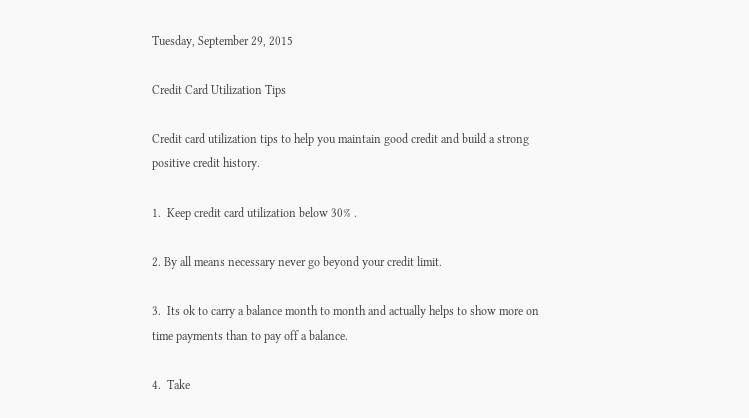Tuesday, September 29, 2015

Credit Card Utilization Tips

Credit card utilization tips to help you maintain good credit and build a strong positive credit history.

1.  Keep credit card utilization below 30% .

2. By all means necessary never go beyond your credit limit.

3.  Its ok to carry a balance month to month and actually helps to show more on time payments than to pay off a balance.

4.  Take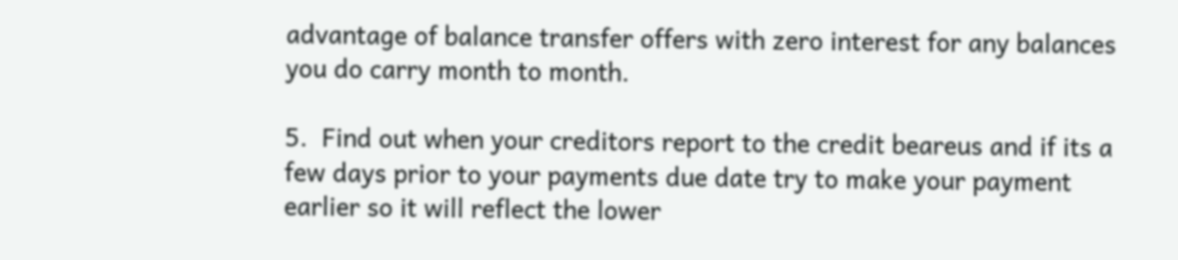advantage of balance transfer offers with zero interest for any balances you do carry month to month.

5.  Find out when your creditors report to the credit beareus and if its a few days prior to your payments due date try to make your payment earlier so it will reflect the lower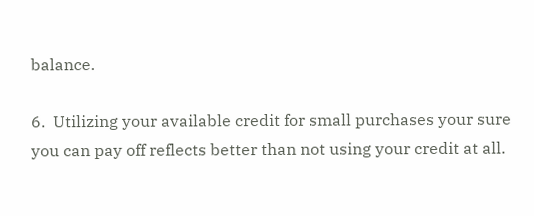balance.

6.  Utilizing your available credit for small purchases your sure you can pay off reflects better than not using your credit at all.